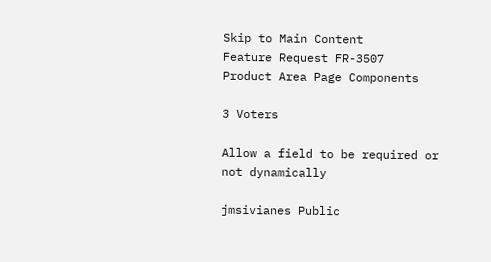Skip to Main Content
Feature Request FR-3507
Product Area Page Components

3 Voters

Allow a field to be required or not dynamically

jmsivianes Public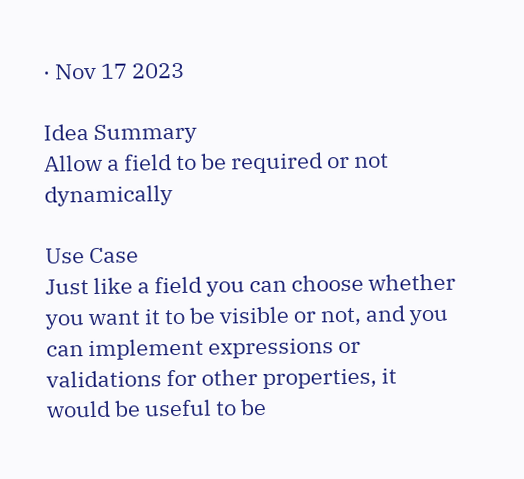· Nov 17 2023

Idea Summary
Allow a field to be required or not dynamically

Use Case
Just like a field you can choose whether you want it to be visible or not, and you can implement expressions or validations for other properties, it would be useful to be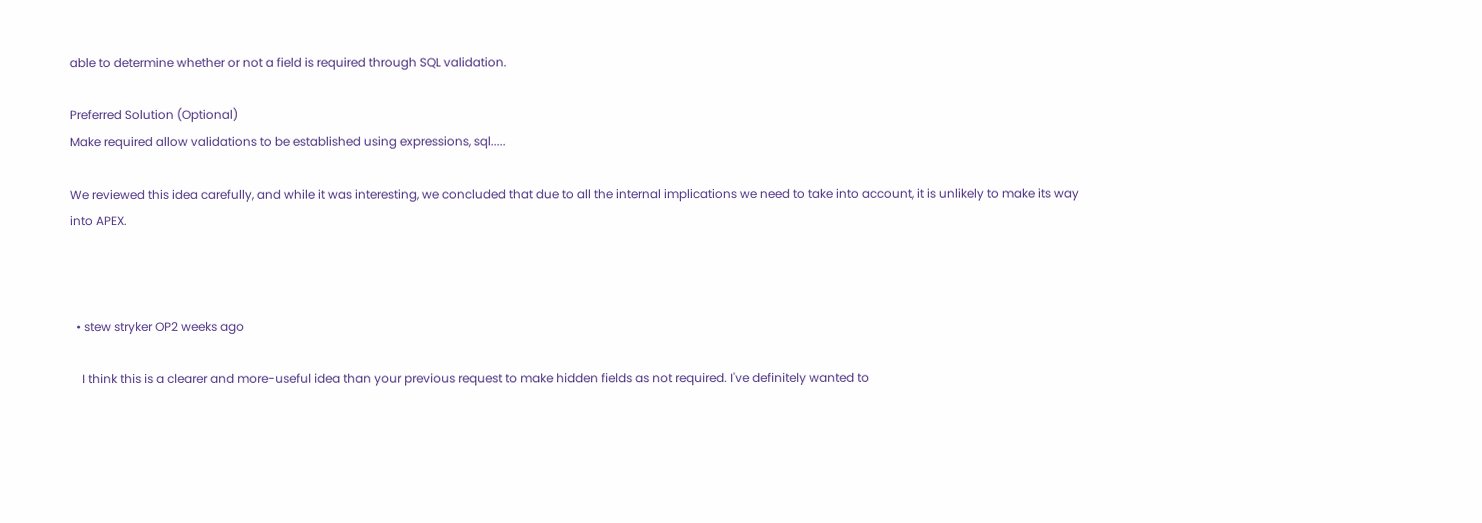able to determine whether or not a field is required through SQL validation.

Preferred Solution (Optional)
Make required allow validations to be established using expressions, sql.....

We reviewed this idea carefully, and while it was interesting, we concluded that due to all the internal implications we need to take into account, it is unlikely to make its way into APEX.



  • stew stryker OP2 weeks ago

    I think this is a clearer and more-useful idea than your previous request to make hidden fields as not required. I've definitely wanted to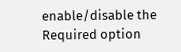enable/disable the Required option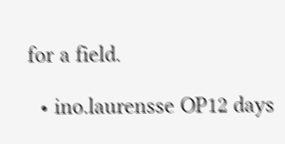for a field.

  • ino.laurensse OP12 days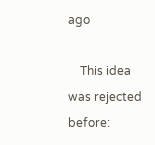ago

    This idea was rejected before: